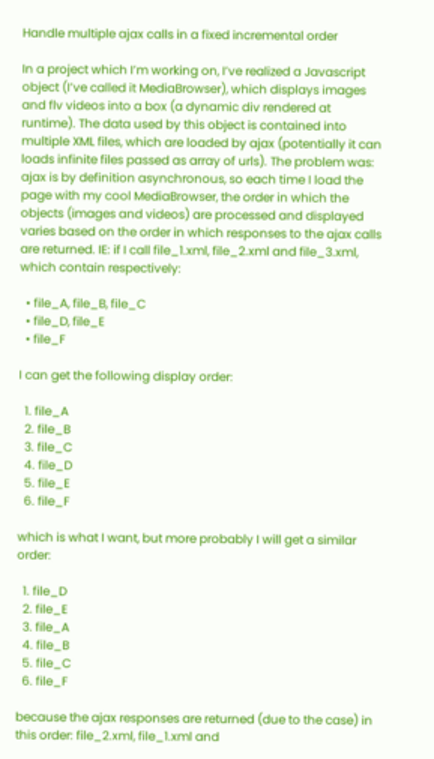Handle multiple ajax calls in a fixed incremental order

In a project which I’m working on, I’ve realized a Javascript object (I’ve called it MediaBrowser), which displays images and flv videos into a box (a dynamic div rendered at runtime). The data used by this object is contained into multiple XML files, which are loaded by ajax (potentially it can loads infinite files passed as array of urls). The problem was: ajax is by definition asynchronous, so each time I load the page with my cool MediaBrowser, the order in which the objects (images and videos) are processed and displayed varies based on the order in which responses to the ajax calls are returned. IE: if I call file_1.xml, file_2.xml and file_3.xml, which contain respectively:

  • file_A, file_B, file_C
  • file_D, file_E
  • file_F

I can get the following display order:

  1. file_A
  2. file_B
  3. file_C
  4. file_D
  5. file_E
  6. file_F

which is what I want, but more probably I will get a similar order:

  1. file_D
  2. file_E
  3. file_A
  4. file_B
  5. file_C
  6. file_F

because the ajax responses are returned (due to the case) in this order: file_2.xml, file_1.xml and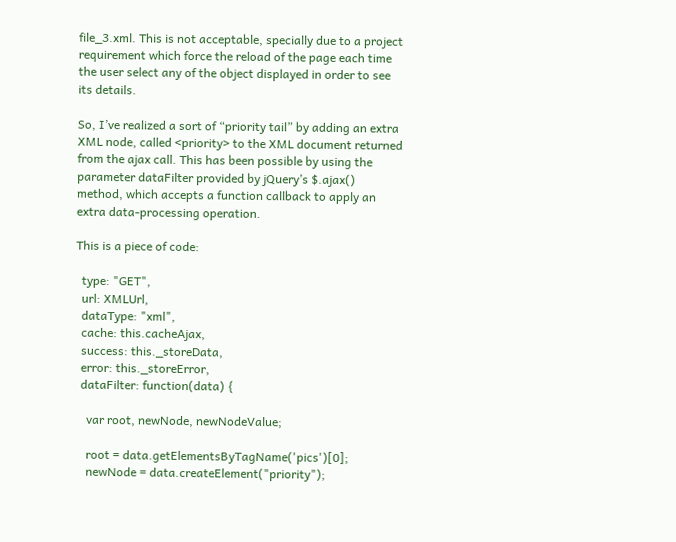file_3.xml. This is not acceptable, specially due to a project requirement which force the reload of the page each time the user select any of the object displayed in order to see its details.

So, I’ve realized a sort of “priority tail” by adding an extra XML node, called <priority> to the XML document returned from the ajax call. This has been possible by using the parameter dataFilter provided by jQuery’s $.ajax() method, which accepts a function callback to apply an extra data-processing operation.

This is a piece of code:

  type: "GET",
  url: XMLUrl,
  dataType: "xml",
  cache: this.cacheAjax,
  success: this._storeData,
  error: this._storeError,
  dataFilter: function(data) {

    var root, newNode, newNodeValue;

    root = data.getElementsByTagName('pics')[0];
    newNode = data.createElement("priority");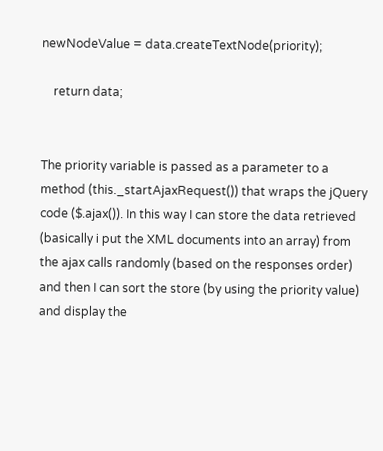newNodeValue = data.createTextNode(priority);

    return data;


The priority variable is passed as a parameter to a method (this._startAjaxRequest()) that wraps the jQuery code ($.ajax()). In this way I can store the data retrieved (basically i put the XML documents into an array) from the ajax calls randomly (based on the responses order) and then I can sort the store (by using the priority value) and display the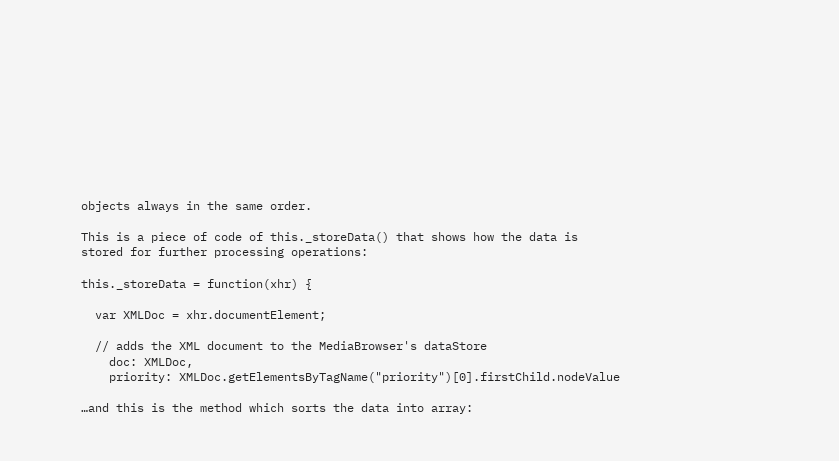objects always in the same order.

This is a piece of code of this._storeData() that shows how the data is stored for further processing operations:

this._storeData = function(xhr) {

  var XMLDoc = xhr.documentElement;

  // adds the XML document to the MediaBrowser's dataStore
    doc: XMLDoc,
    priority: XMLDoc.getElementsByTagName("priority")[0].firstChild.nodeValue

…and this is the method which sorts the data into array: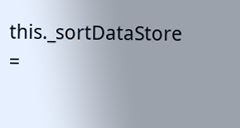this._sortDataStore =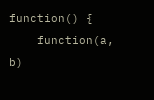function() {
    function(a, b)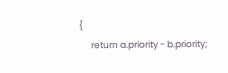{
      return a.priority - b.priority;